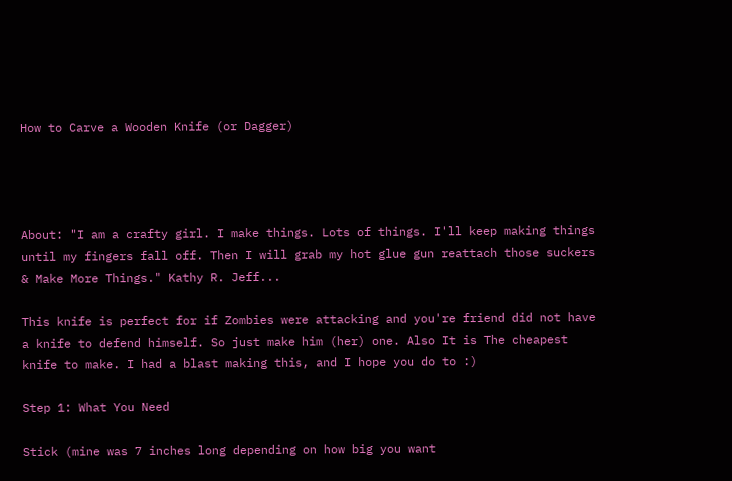How to Carve a Wooden Knife (or Dagger)




About: "I am a crafty girl. I make things. Lots of things. I'll keep making things until my fingers fall off. Then I will grab my hot glue gun reattach those suckers & Make More Things." Kathy R. Jeff...

This knife is perfect for if Zombies were attacking and you're friend did not have a knife to defend himself. So just make him (her) one. Also It is The cheapest knife to make. I had a blast making this, and I hope you do to :)

Step 1: What You Need

Stick (mine was 7 inches long depending on how big you want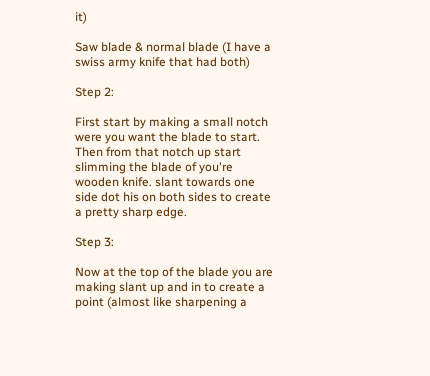it)

Saw blade & normal blade (I have a swiss army knife that had both)

Step 2:

First start by making a small notch were you want the blade to start. Then from that notch up start slimming the blade of you're wooden knife. slant towards one side dot his on both sides to create a pretty sharp edge.

Step 3:

Now at the top of the blade you are making slant up and in to create a point (almost like sharpening a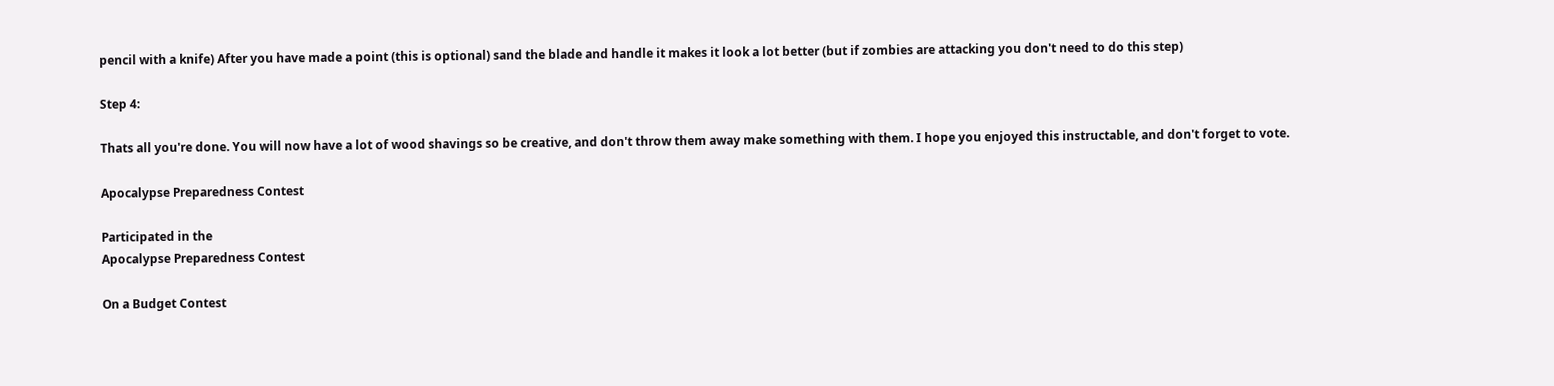pencil with a knife) After you have made a point (this is optional) sand the blade and handle it makes it look a lot better (but if zombies are attacking you don't need to do this step)

Step 4:

Thats all you're done. You will now have a lot of wood shavings so be creative, and don't throw them away make something with them. I hope you enjoyed this instructable, and don't forget to vote.

Apocalypse Preparedness Contest

Participated in the
Apocalypse Preparedness Contest

On a Budget Contest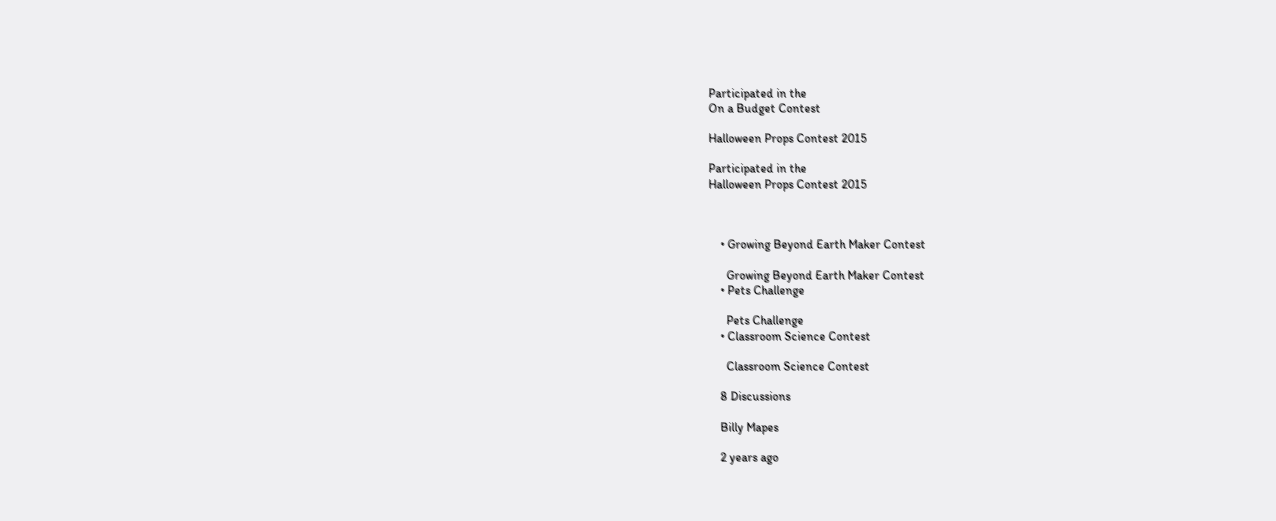Participated in the
On a Budget Contest

Halloween Props Contest 2015

Participated in the
Halloween Props Contest 2015



    • Growing Beyond Earth Maker Contest

      Growing Beyond Earth Maker Contest
    • Pets Challenge

      Pets Challenge
    • Classroom Science Contest

      Classroom Science Contest

    8 Discussions

    Billy Mapes

    2 years ago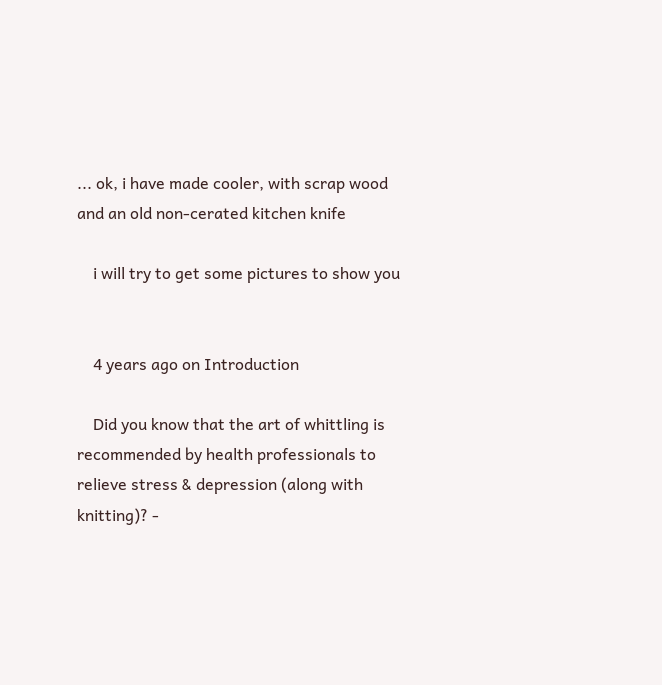... ok, i have made cooler, with scrap wood and an old non-cerated kitchen knife

    i will try to get some pictures to show you


    4 years ago on Introduction

    Did you know that the art of whittling is recommended by health professionals to relieve stress & depression (along with knitting)? -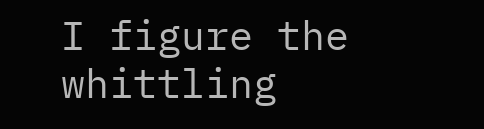I figure the whittling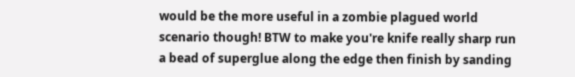would be the more useful in a zombie plagued world scenario though! BTW to make you're knife really sharp run a bead of superglue along the edge then finish by sanding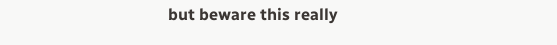but beware this really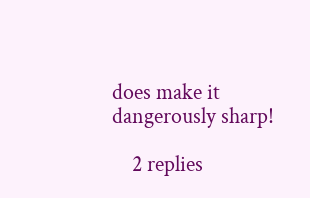does make it dangerously sharp!

    2 replies